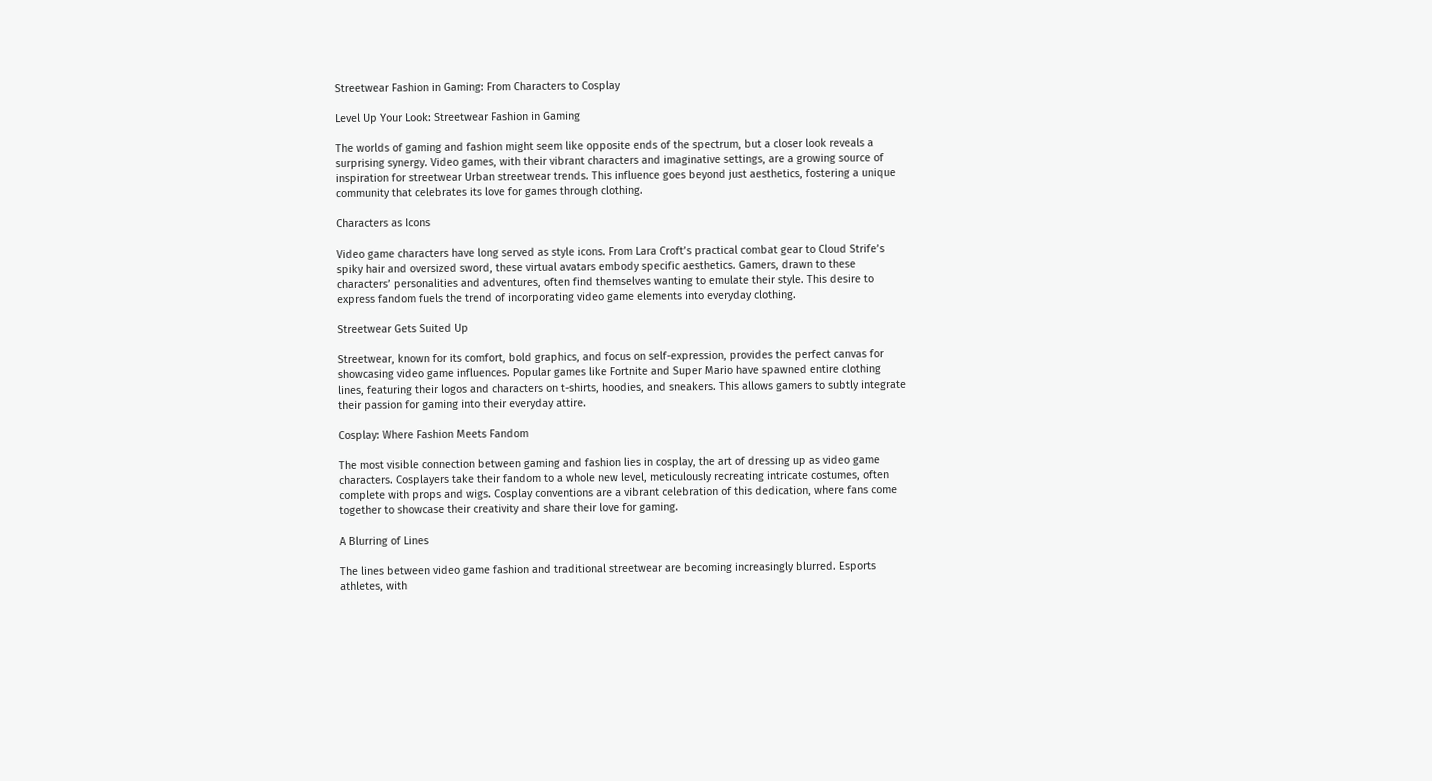Streetwear Fashion in Gaming: From Characters to Cosplay

Level Up Your Look: Streetwear Fashion in Gaming

The worlds of gaming and fashion might seem like opposite ends of the spectrum, but a closer look reveals a surprising synergy. Video games, with their vibrant characters and imaginative settings, are a growing source of inspiration for streetwear Urban streetwear trends. This influence goes beyond just aesthetics, fostering a unique community that celebrates its love for games through clothing.

Characters as Icons

Video game characters have long served as style icons. From Lara Croft’s practical combat gear to Cloud Strife’s spiky hair and oversized sword, these virtual avatars embody specific aesthetics. Gamers, drawn to these characters’ personalities and adventures, often find themselves wanting to emulate their style. This desire to express fandom fuels the trend of incorporating video game elements into everyday clothing.

Streetwear Gets Suited Up

Streetwear, known for its comfort, bold graphics, and focus on self-expression, provides the perfect canvas for showcasing video game influences. Popular games like Fortnite and Super Mario have spawned entire clothing lines, featuring their logos and characters on t-shirts, hoodies, and sneakers. This allows gamers to subtly integrate their passion for gaming into their everyday attire.

Cosplay: Where Fashion Meets Fandom

The most visible connection between gaming and fashion lies in cosplay, the art of dressing up as video game characters. Cosplayers take their fandom to a whole new level, meticulously recreating intricate costumes, often complete with props and wigs. Cosplay conventions are a vibrant celebration of this dedication, where fans come together to showcase their creativity and share their love for gaming.

A Blurring of Lines

The lines between video game fashion and traditional streetwear are becoming increasingly blurred. Esports athletes, with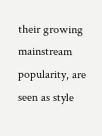their growing mainstream popularity, are seen as style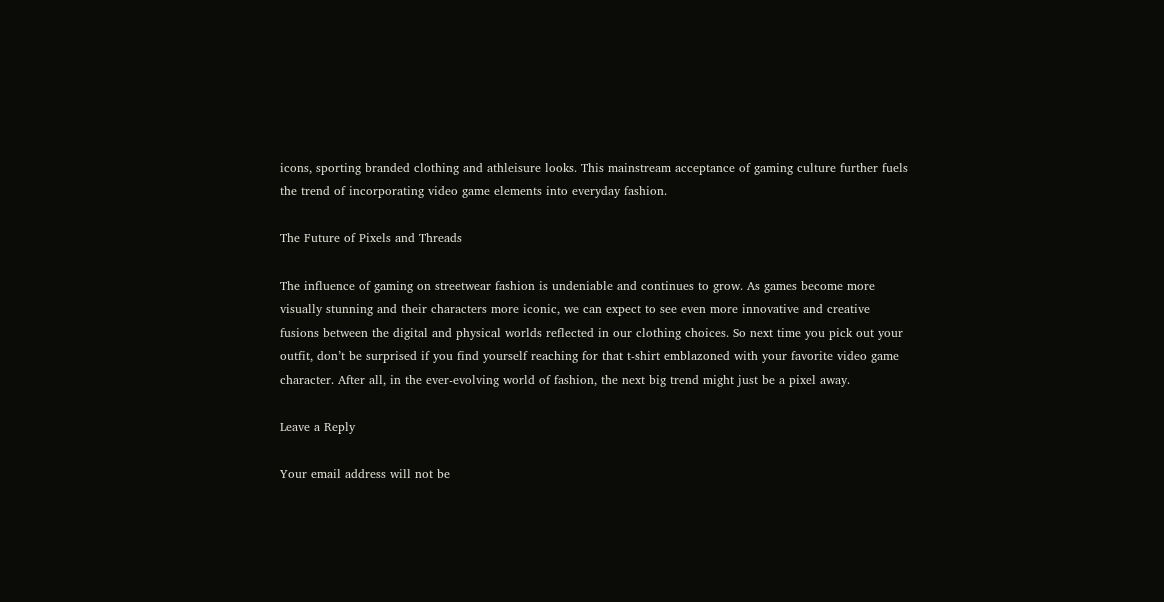icons, sporting branded clothing and athleisure looks. This mainstream acceptance of gaming culture further fuels the trend of incorporating video game elements into everyday fashion.

The Future of Pixels and Threads

The influence of gaming on streetwear fashion is undeniable and continues to grow. As games become more visually stunning and their characters more iconic, we can expect to see even more innovative and creative fusions between the digital and physical worlds reflected in our clothing choices. So next time you pick out your outfit, don’t be surprised if you find yourself reaching for that t-shirt emblazoned with your favorite video game character. After all, in the ever-evolving world of fashion, the next big trend might just be a pixel away.

Leave a Reply

Your email address will not be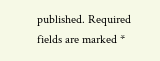published. Required fields are marked *